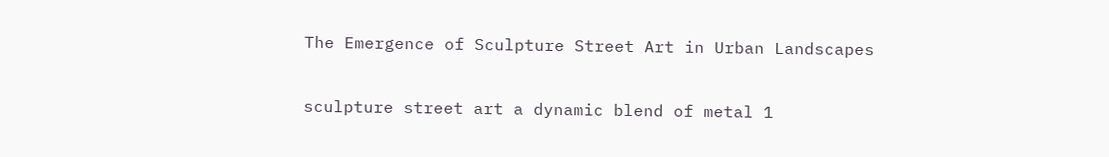The Emergence of Sculpture Street Art in Urban Landscapes

sculpture street art a dynamic blend of metal 1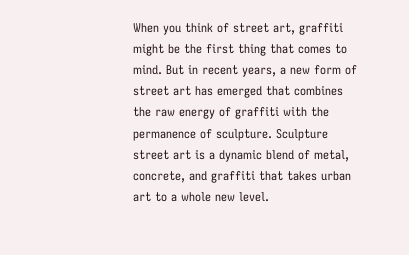When you think of street art, graffiti might be the first thing that comes to mind. But in recent years, a new form of street art has emerged that combines the raw energy of graffiti with the permanence of sculpture. Sculpture street art is a dynamic blend of metal, concrete, and graffiti that takes urban art to a whole new level.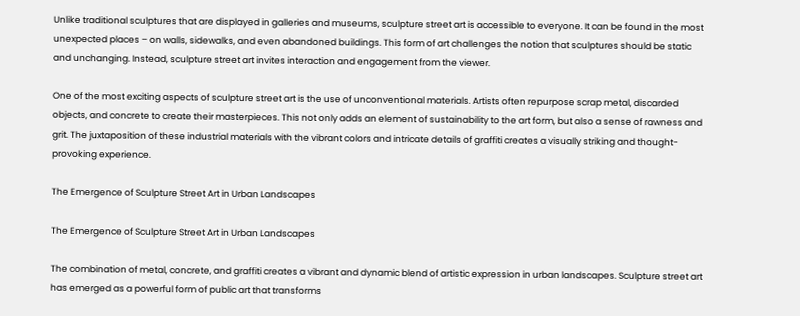Unlike traditional sculptures that are displayed in galleries and museums, sculpture street art is accessible to everyone. It can be found in the most unexpected places – on walls, sidewalks, and even abandoned buildings. This form of art challenges the notion that sculptures should be static and unchanging. Instead, sculpture street art invites interaction and engagement from the viewer.

One of the most exciting aspects of sculpture street art is the use of unconventional materials. Artists often repurpose scrap metal, discarded objects, and concrete to create their masterpieces. This not only adds an element of sustainability to the art form, but also a sense of rawness and grit. The juxtaposition of these industrial materials with the vibrant colors and intricate details of graffiti creates a visually striking and thought-provoking experience.

The Emergence of Sculpture Street Art in Urban Landscapes

The Emergence of Sculpture Street Art in Urban Landscapes

The combination of metal, concrete, and graffiti creates a vibrant and dynamic blend of artistic expression in urban landscapes. Sculpture street art has emerged as a powerful form of public art that transforms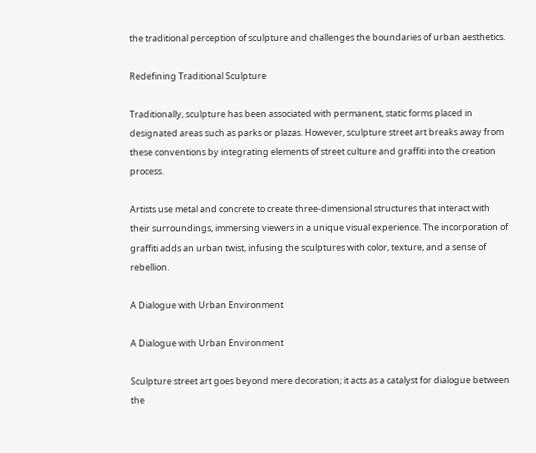the traditional perception of sculpture and challenges the boundaries of urban aesthetics.

Redefining Traditional Sculpture

Traditionally, sculpture has been associated with permanent, static forms placed in designated areas such as parks or plazas. However, sculpture street art breaks away from these conventions by integrating elements of street culture and graffiti into the creation process.

Artists use metal and concrete to create three-dimensional structures that interact with their surroundings, immersing viewers in a unique visual experience. The incorporation of graffiti adds an urban twist, infusing the sculptures with color, texture, and a sense of rebellion.

A Dialogue with Urban Environment

A Dialogue with Urban Environment

Sculpture street art goes beyond mere decoration; it acts as a catalyst for dialogue between the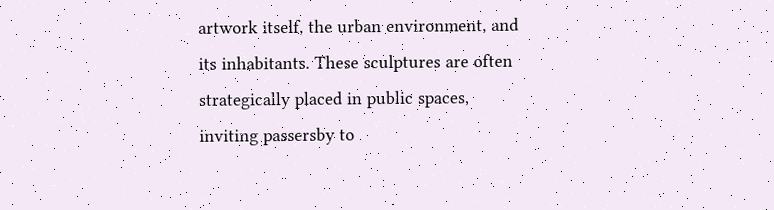artwork itself, the urban environment, and its inhabitants. These sculptures are often strategically placed in public spaces, inviting passersby to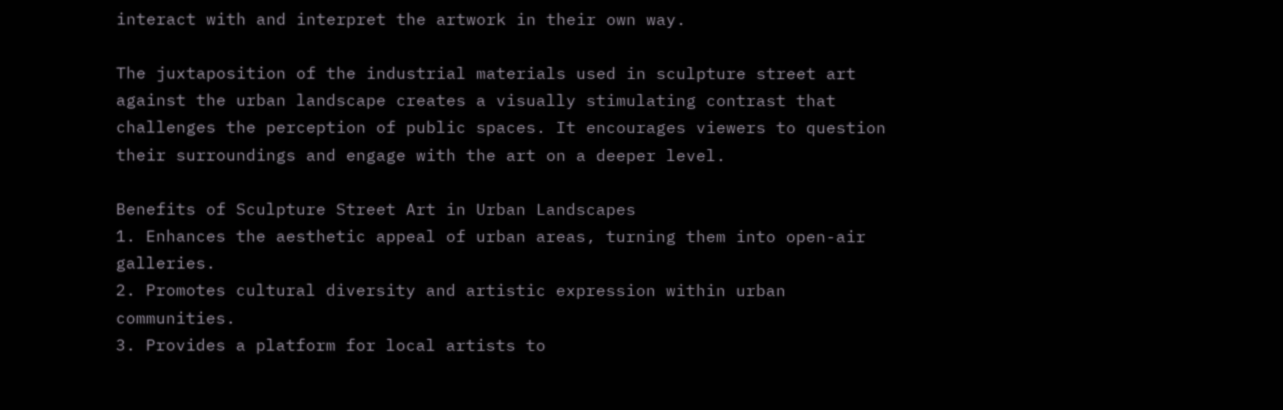interact with and interpret the artwork in their own way.

The juxtaposition of the industrial materials used in sculpture street art against the urban landscape creates a visually stimulating contrast that challenges the perception of public spaces. It encourages viewers to question their surroundings and engage with the art on a deeper level.

Benefits of Sculpture Street Art in Urban Landscapes
1. Enhances the aesthetic appeal of urban areas, turning them into open-air galleries.
2. Promotes cultural diversity and artistic expression within urban communities.
3. Provides a platform for local artists to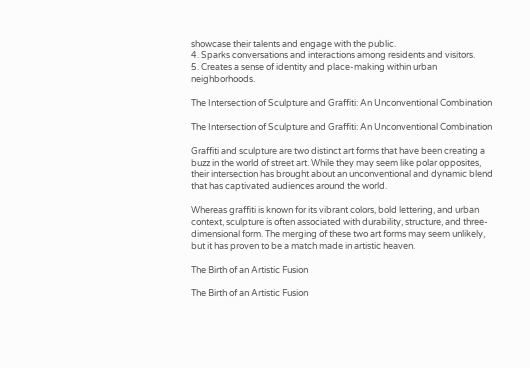showcase their talents and engage with the public.
4. Sparks conversations and interactions among residents and visitors.
5. Creates a sense of identity and place-making within urban neighborhoods.

The Intersection of Sculpture and Graffiti: An Unconventional Combination

The Intersection of Sculpture and Graffiti: An Unconventional Combination

Graffiti and sculpture are two distinct art forms that have been creating a buzz in the world of street art. While they may seem like polar opposites, their intersection has brought about an unconventional and dynamic blend that has captivated audiences around the world.

Whereas graffiti is known for its vibrant colors, bold lettering, and urban context, sculpture is often associated with durability, structure, and three-dimensional form. The merging of these two art forms may seem unlikely, but it has proven to be a match made in artistic heaven.

The Birth of an Artistic Fusion

The Birth of an Artistic Fusion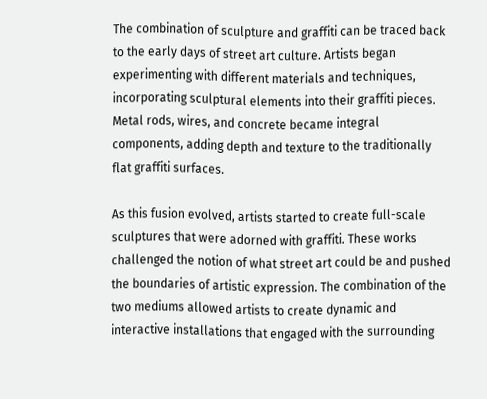The combination of sculpture and graffiti can be traced back to the early days of street art culture. Artists began experimenting with different materials and techniques, incorporating sculptural elements into their graffiti pieces. Metal rods, wires, and concrete became integral components, adding depth and texture to the traditionally flat graffiti surfaces.

As this fusion evolved, artists started to create full-scale sculptures that were adorned with graffiti. These works challenged the notion of what street art could be and pushed the boundaries of artistic expression. The combination of the two mediums allowed artists to create dynamic and interactive installations that engaged with the surrounding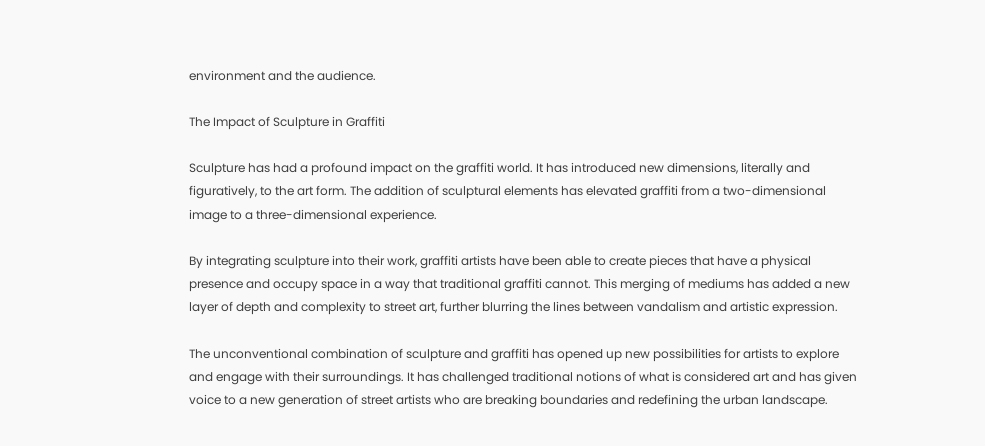environment and the audience.

The Impact of Sculpture in Graffiti

Sculpture has had a profound impact on the graffiti world. It has introduced new dimensions, literally and figuratively, to the art form. The addition of sculptural elements has elevated graffiti from a two-dimensional image to a three-dimensional experience.

By integrating sculpture into their work, graffiti artists have been able to create pieces that have a physical presence and occupy space in a way that traditional graffiti cannot. This merging of mediums has added a new layer of depth and complexity to street art, further blurring the lines between vandalism and artistic expression.

The unconventional combination of sculpture and graffiti has opened up new possibilities for artists to explore and engage with their surroundings. It has challenged traditional notions of what is considered art and has given voice to a new generation of street artists who are breaking boundaries and redefining the urban landscape.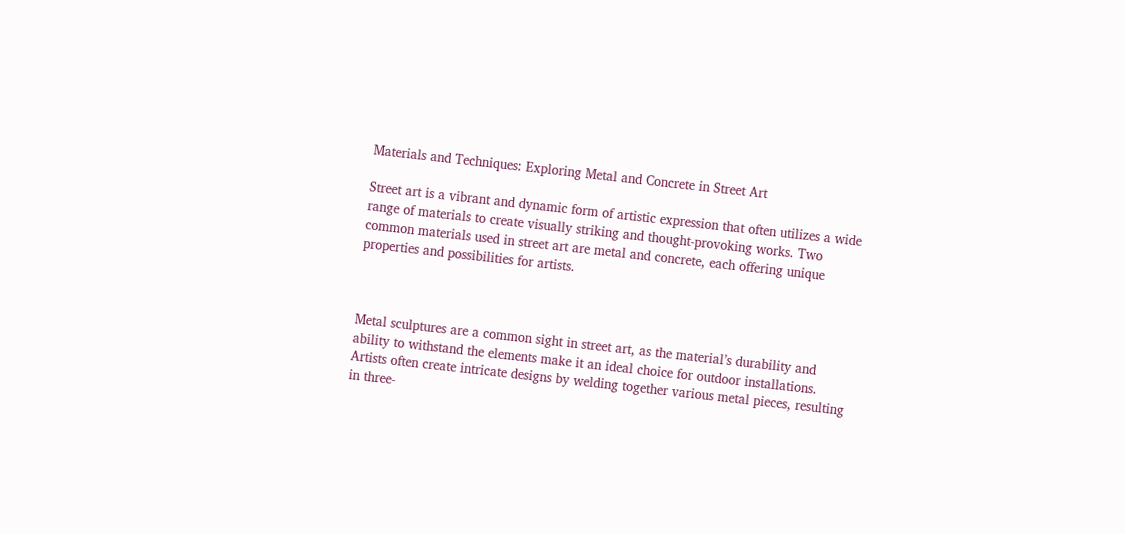Materials and Techniques: Exploring Metal and Concrete in Street Art

Street art is a vibrant and dynamic form of artistic expression that often utilizes a wide range of materials to create visually striking and thought-provoking works. Two common materials used in street art are metal and concrete, each offering unique properties and possibilities for artists.



Metal sculptures are a common sight in street art, as the material’s durability and ability to withstand the elements make it an ideal choice for outdoor installations. Artists often create intricate designs by welding together various metal pieces, resulting in three-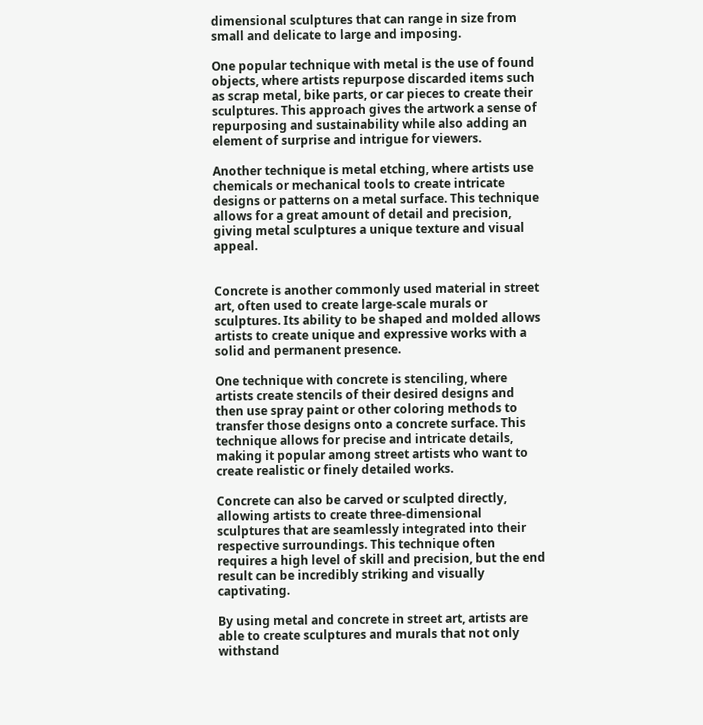dimensional sculptures that can range in size from small and delicate to large and imposing.

One popular technique with metal is the use of found objects, where artists repurpose discarded items such as scrap metal, bike parts, or car pieces to create their sculptures. This approach gives the artwork a sense of repurposing and sustainability while also adding an element of surprise and intrigue for viewers.

Another technique is metal etching, where artists use chemicals or mechanical tools to create intricate designs or patterns on a metal surface. This technique allows for a great amount of detail and precision, giving metal sculptures a unique texture and visual appeal.


Concrete is another commonly used material in street art, often used to create large-scale murals or sculptures. Its ability to be shaped and molded allows artists to create unique and expressive works with a solid and permanent presence.

One technique with concrete is stenciling, where artists create stencils of their desired designs and then use spray paint or other coloring methods to transfer those designs onto a concrete surface. This technique allows for precise and intricate details, making it popular among street artists who want to create realistic or finely detailed works.

Concrete can also be carved or sculpted directly, allowing artists to create three-dimensional sculptures that are seamlessly integrated into their respective surroundings. This technique often requires a high level of skill and precision, but the end result can be incredibly striking and visually captivating.

By using metal and concrete in street art, artists are able to create sculptures and murals that not only withstand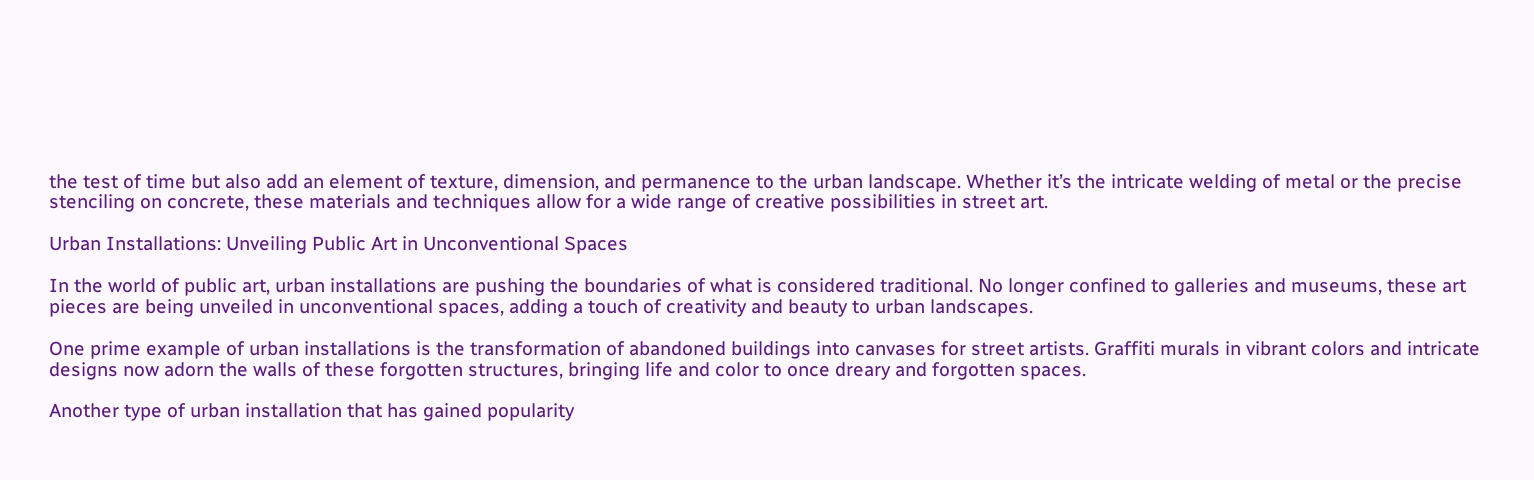the test of time but also add an element of texture, dimension, and permanence to the urban landscape. Whether it’s the intricate welding of metal or the precise stenciling on concrete, these materials and techniques allow for a wide range of creative possibilities in street art.

Urban Installations: Unveiling Public Art in Unconventional Spaces

In the world of public art, urban installations are pushing the boundaries of what is considered traditional. No longer confined to galleries and museums, these art pieces are being unveiled in unconventional spaces, adding a touch of creativity and beauty to urban landscapes.

One prime example of urban installations is the transformation of abandoned buildings into canvases for street artists. Graffiti murals in vibrant colors and intricate designs now adorn the walls of these forgotten structures, bringing life and color to once dreary and forgotten spaces.

Another type of urban installation that has gained popularity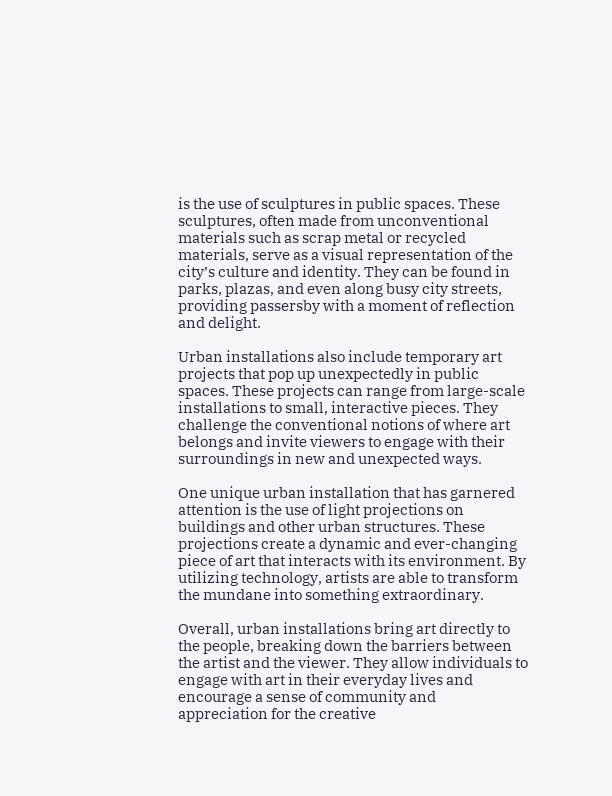is the use of sculptures in public spaces. These sculptures, often made from unconventional materials such as scrap metal or recycled materials, serve as a visual representation of the city’s culture and identity. They can be found in parks, plazas, and even along busy city streets, providing passersby with a moment of reflection and delight.

Urban installations also include temporary art projects that pop up unexpectedly in public spaces. These projects can range from large-scale installations to small, interactive pieces. They challenge the conventional notions of where art belongs and invite viewers to engage with their surroundings in new and unexpected ways.

One unique urban installation that has garnered attention is the use of light projections on buildings and other urban structures. These projections create a dynamic and ever-changing piece of art that interacts with its environment. By utilizing technology, artists are able to transform the mundane into something extraordinary.

Overall, urban installations bring art directly to the people, breaking down the barriers between the artist and the viewer. They allow individuals to engage with art in their everyday lives and encourage a sense of community and appreciation for the creative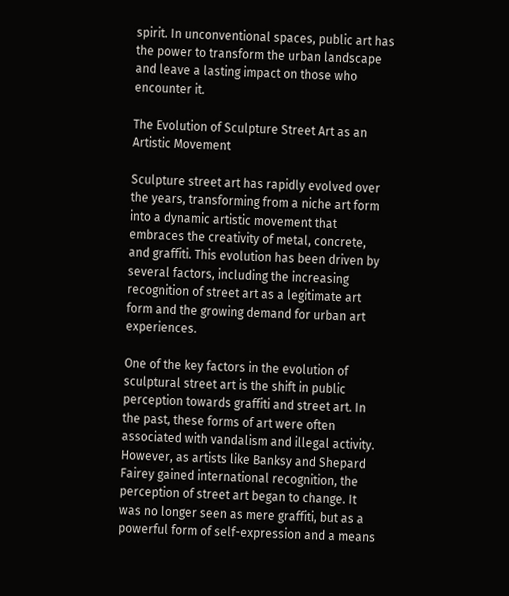spirit. In unconventional spaces, public art has the power to transform the urban landscape and leave a lasting impact on those who encounter it.

The Evolution of Sculpture Street Art as an Artistic Movement

Sculpture street art has rapidly evolved over the years, transforming from a niche art form into a dynamic artistic movement that embraces the creativity of metal, concrete, and graffiti. This evolution has been driven by several factors, including the increasing recognition of street art as a legitimate art form and the growing demand for urban art experiences.

One of the key factors in the evolution of sculptural street art is the shift in public perception towards graffiti and street art. In the past, these forms of art were often associated with vandalism and illegal activity. However, as artists like Banksy and Shepard Fairey gained international recognition, the perception of street art began to change. It was no longer seen as mere graffiti, but as a powerful form of self-expression and a means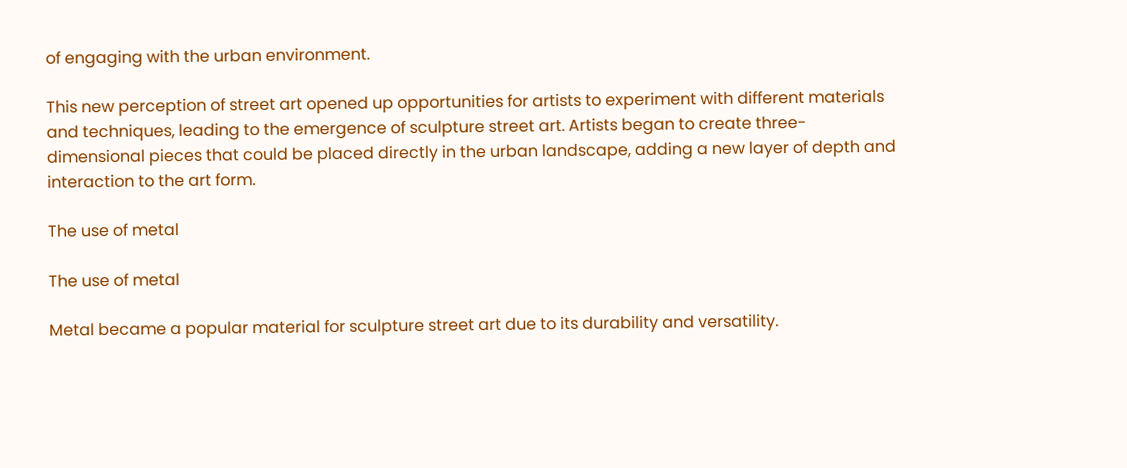of engaging with the urban environment.

This new perception of street art opened up opportunities for artists to experiment with different materials and techniques, leading to the emergence of sculpture street art. Artists began to create three-dimensional pieces that could be placed directly in the urban landscape, adding a new layer of depth and interaction to the art form.

The use of metal

The use of metal

Metal became a popular material for sculpture street art due to its durability and versatility.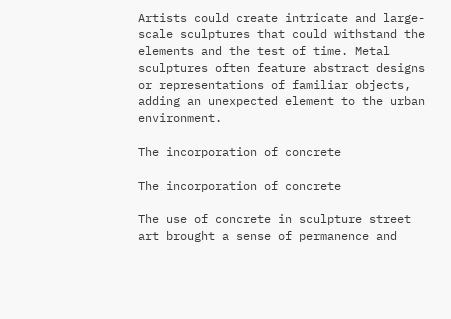Artists could create intricate and large-scale sculptures that could withstand the elements and the test of time. Metal sculptures often feature abstract designs or representations of familiar objects, adding an unexpected element to the urban environment.

The incorporation of concrete

The incorporation of concrete

The use of concrete in sculpture street art brought a sense of permanence and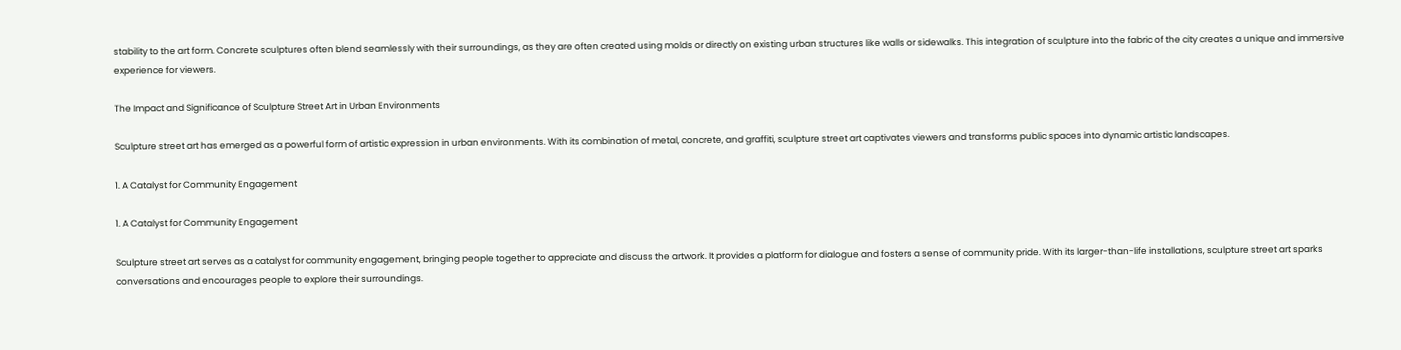stability to the art form. Concrete sculptures often blend seamlessly with their surroundings, as they are often created using molds or directly on existing urban structures like walls or sidewalks. This integration of sculpture into the fabric of the city creates a unique and immersive experience for viewers.

The Impact and Significance of Sculpture Street Art in Urban Environments

Sculpture street art has emerged as a powerful form of artistic expression in urban environments. With its combination of metal, concrete, and graffiti, sculpture street art captivates viewers and transforms public spaces into dynamic artistic landscapes.

1. A Catalyst for Community Engagement

1. A Catalyst for Community Engagement

Sculpture street art serves as a catalyst for community engagement, bringing people together to appreciate and discuss the artwork. It provides a platform for dialogue and fosters a sense of community pride. With its larger-than-life installations, sculpture street art sparks conversations and encourages people to explore their surroundings.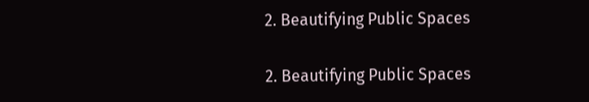2. Beautifying Public Spaces

2. Beautifying Public Spaces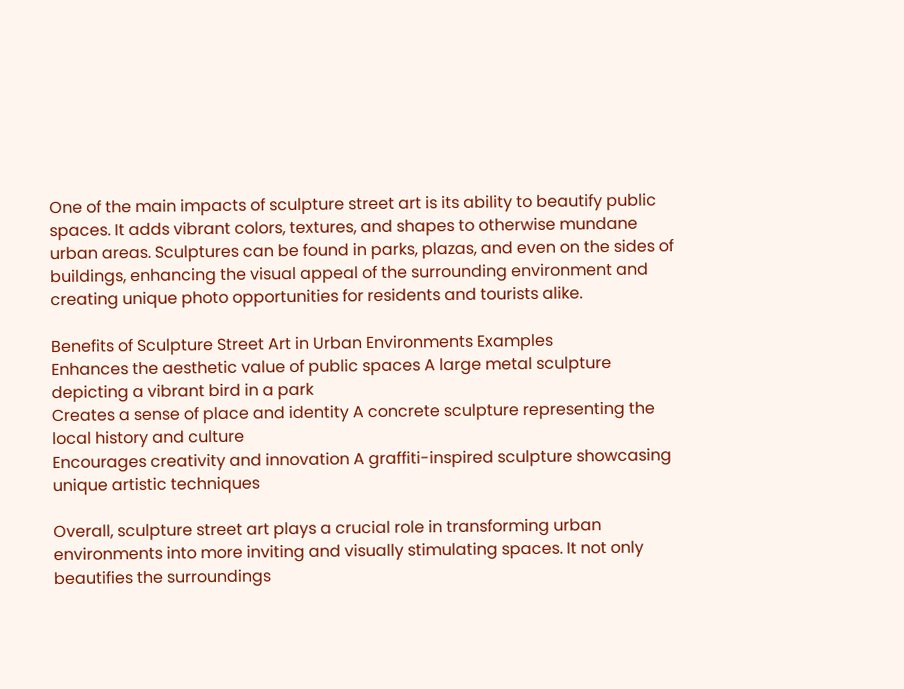One of the main impacts of sculpture street art is its ability to beautify public spaces. It adds vibrant colors, textures, and shapes to otherwise mundane urban areas. Sculptures can be found in parks, plazas, and even on the sides of buildings, enhancing the visual appeal of the surrounding environment and creating unique photo opportunities for residents and tourists alike.

Benefits of Sculpture Street Art in Urban Environments Examples
Enhances the aesthetic value of public spaces A large metal sculpture depicting a vibrant bird in a park
Creates a sense of place and identity A concrete sculpture representing the local history and culture
Encourages creativity and innovation A graffiti-inspired sculpture showcasing unique artistic techniques

Overall, sculpture street art plays a crucial role in transforming urban environments into more inviting and visually stimulating spaces. It not only beautifies the surroundings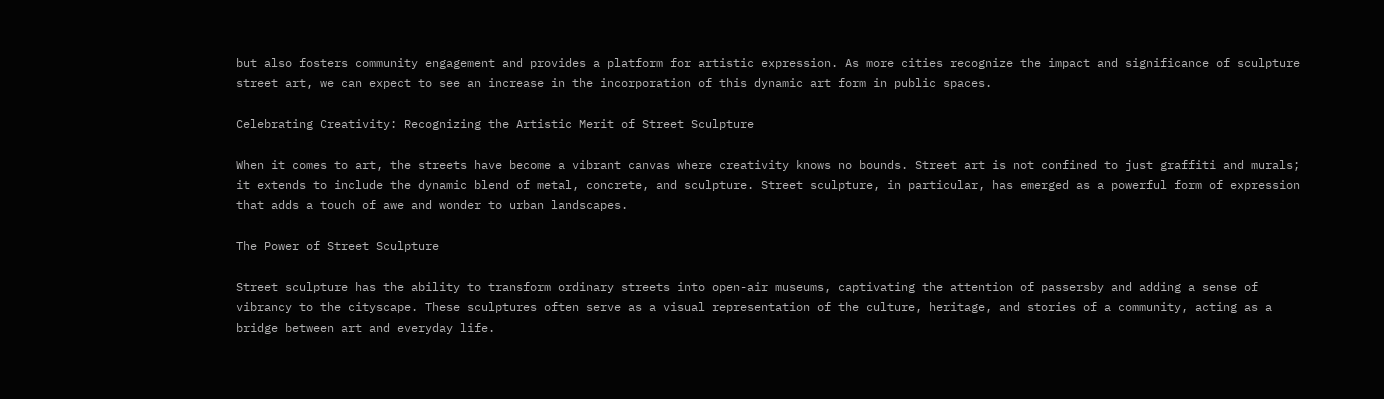but also fosters community engagement and provides a platform for artistic expression. As more cities recognize the impact and significance of sculpture street art, we can expect to see an increase in the incorporation of this dynamic art form in public spaces.

Celebrating Creativity: Recognizing the Artistic Merit of Street Sculpture

When it comes to art, the streets have become a vibrant canvas where creativity knows no bounds. Street art is not confined to just graffiti and murals; it extends to include the dynamic blend of metal, concrete, and sculpture. Street sculpture, in particular, has emerged as a powerful form of expression that adds a touch of awe and wonder to urban landscapes.

The Power of Street Sculpture

Street sculpture has the ability to transform ordinary streets into open-air museums, captivating the attention of passersby and adding a sense of vibrancy to the cityscape. These sculptures often serve as a visual representation of the culture, heritage, and stories of a community, acting as a bridge between art and everyday life.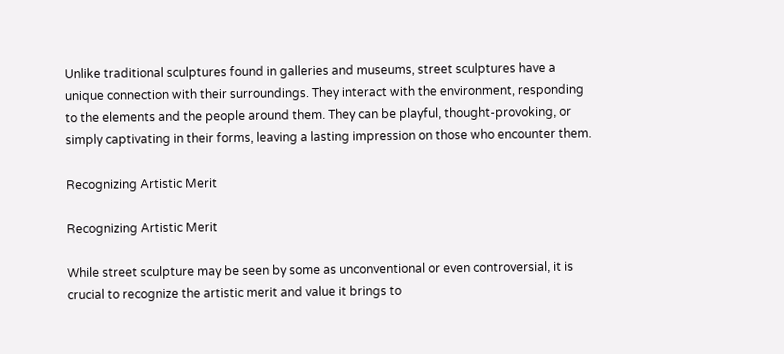Unlike traditional sculptures found in galleries and museums, street sculptures have a unique connection with their surroundings. They interact with the environment, responding to the elements and the people around them. They can be playful, thought-provoking, or simply captivating in their forms, leaving a lasting impression on those who encounter them.

Recognizing Artistic Merit

Recognizing Artistic Merit

While street sculpture may be seen by some as unconventional or even controversial, it is crucial to recognize the artistic merit and value it brings to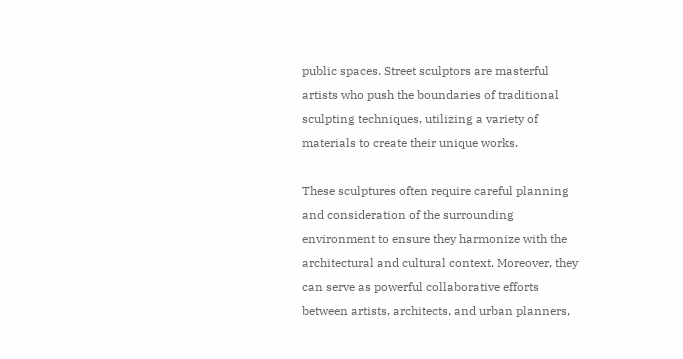public spaces. Street sculptors are masterful artists who push the boundaries of traditional sculpting techniques, utilizing a variety of materials to create their unique works.

These sculptures often require careful planning and consideration of the surrounding environment to ensure they harmonize with the architectural and cultural context. Moreover, they can serve as powerful collaborative efforts between artists, architects, and urban planners,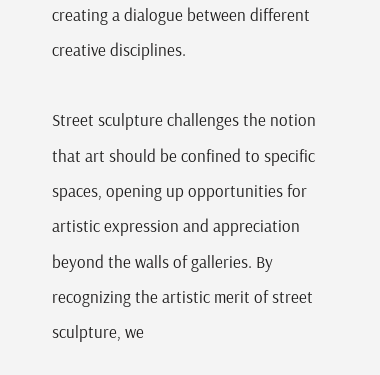creating a dialogue between different creative disciplines.

Street sculpture challenges the notion that art should be confined to specific spaces, opening up opportunities for artistic expression and appreciation beyond the walls of galleries. By recognizing the artistic merit of street sculpture, we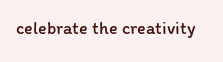celebrate the creativity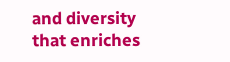and diversity that enriches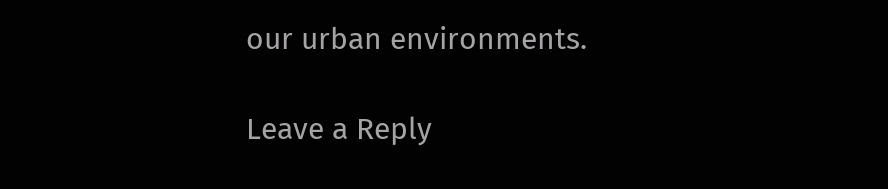our urban environments.

Leave a Reply